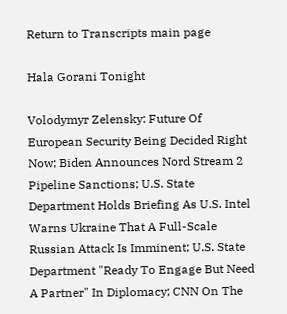Return to Transcripts main page

Hala Gorani Tonight

Volodymyr Zelensky: Future Of European Security Being Decided Right Now; Biden Announces Nord Stream 2 Pipeline Sanctions; U.S. State Department Holds Briefing As U.S. Intel Warns Ukraine That A Full-Scale Russian Attack Is Imminent; U.S. State Department "Ready To Engage But Need A Partner" In Diplomacy; CNN On The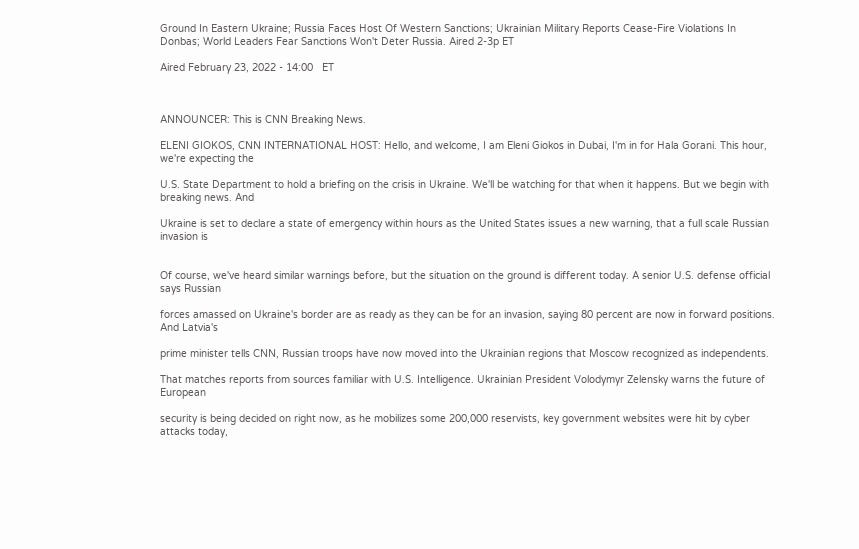Ground In Eastern Ukraine; Russia Faces Host Of Western Sanctions; Ukrainian Military Reports Cease-Fire Violations In Donbas; World Leaders Fear Sanctions Won't Deter Russia. Aired 2-3p ET

Aired February 23, 2022 - 14:00   ET



ANNOUNCER: This is CNN Breaking News.

ELENI GIOKOS, CNN INTERNATIONAL HOST: Hello, and welcome, I am Eleni Giokos in Dubai, I'm in for Hala Gorani. This hour, we're expecting the

U.S. State Department to hold a briefing on the crisis in Ukraine. We'll be watching for that when it happens. But we begin with breaking news. And

Ukraine is set to declare a state of emergency within hours as the United States issues a new warning, that a full scale Russian invasion is


Of course, we've heard similar warnings before, but the situation on the ground is different today. A senior U.S. defense official says Russian

forces amassed on Ukraine's border are as ready as they can be for an invasion, saying 80 percent are now in forward positions. And Latvia's

prime minister tells CNN, Russian troops have now moved into the Ukrainian regions that Moscow recognized as independents.

That matches reports from sources familiar with U.S. Intelligence. Ukrainian President Volodymyr Zelensky warns the future of European

security is being decided on right now, as he mobilizes some 200,000 reservists, key government websites were hit by cyber attacks today,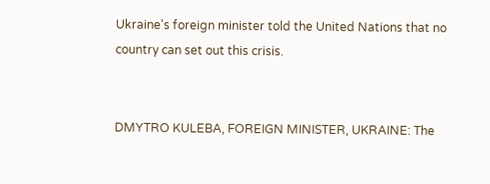Ukraine's foreign minister told the United Nations that no country can set out this crisis.


DMYTRO KULEBA, FOREIGN MINISTER, UKRAINE: The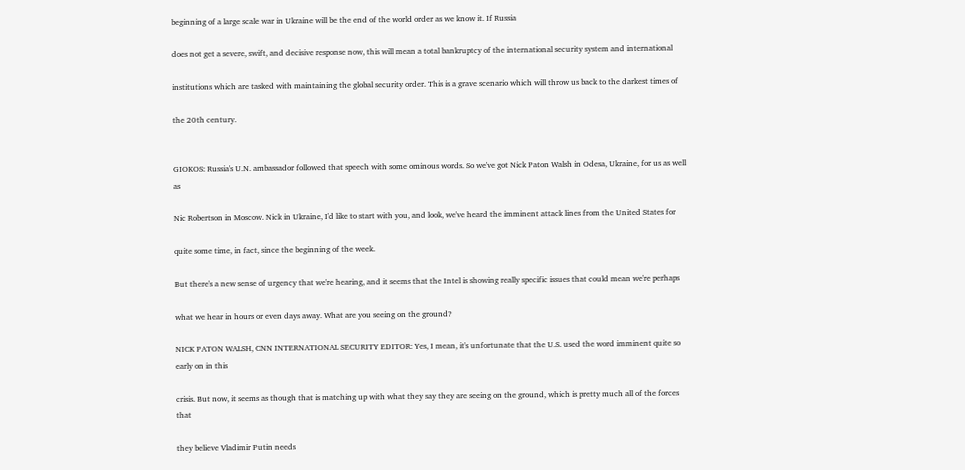beginning of a large scale war in Ukraine will be the end of the world order as we know it. If Russia

does not get a severe, swift, and decisive response now, this will mean a total bankruptcy of the international security system and international

institutions which are tasked with maintaining the global security order. This is a grave scenario which will throw us back to the darkest times of

the 20th century.


GIOKOS: Russia's U.N. ambassador followed that speech with some ominous words. So we've got Nick Paton Walsh in Odesa, Ukraine, for us as well as

Nic Robertson in Moscow. Nick in Ukraine, I'd like to start with you, and look, we've heard the imminent attack lines from the United States for

quite some time, in fact, since the beginning of the week.

But there's a new sense of urgency that we're hearing, and it seems that the Intel is showing really specific issues that could mean we're perhaps

what we hear in hours or even days away. What are you seeing on the ground?

NICK PATON WALSH, CNN INTERNATIONAL SECURITY EDITOR: Yes, I mean, it's unfortunate that the U.S. used the word imminent quite so early on in this

crisis. But now, it seems as though that is matching up with what they say they are seeing on the ground, which is pretty much all of the forces that

they believe Vladimir Putin needs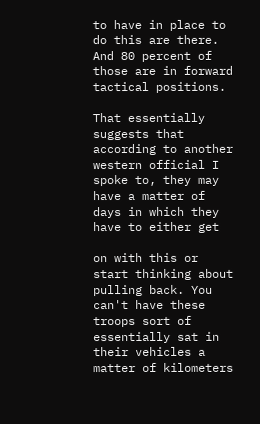to have in place to do this are there. And 80 percent of those are in forward tactical positions.

That essentially suggests that according to another western official I spoke to, they may have a matter of days in which they have to either get

on with this or start thinking about pulling back. You can't have these troops sort of essentially sat in their vehicles a matter of kilometers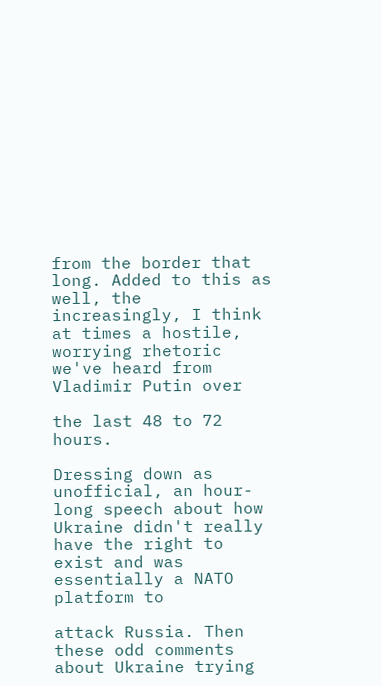from the border that long. Added to this as well, the increasingly, I think at times a hostile, worrying rhetoric we've heard from Vladimir Putin over

the last 48 to 72 hours.

Dressing down as unofficial, an hour-long speech about how Ukraine didn't really have the right to exist and was essentially a NATO platform to

attack Russia. Then these odd comments about Ukraine trying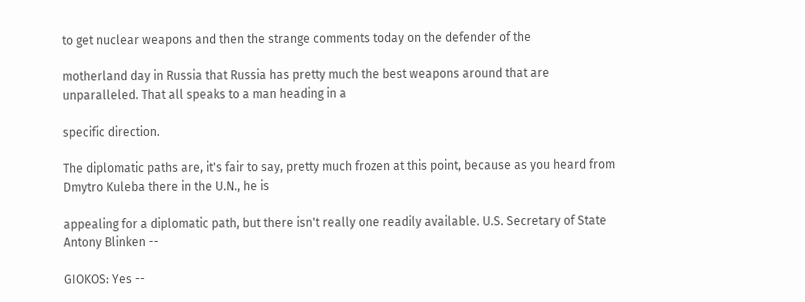to get nuclear weapons and then the strange comments today on the defender of the

motherland day in Russia that Russia has pretty much the best weapons around that are unparalleled. That all speaks to a man heading in a

specific direction.

The diplomatic paths are, it's fair to say, pretty much frozen at this point, because as you heard from Dmytro Kuleba there in the U.N., he is

appealing for a diplomatic path, but there isn't really one readily available. U.S. Secretary of State Antony Blinken --

GIOKOS: Yes --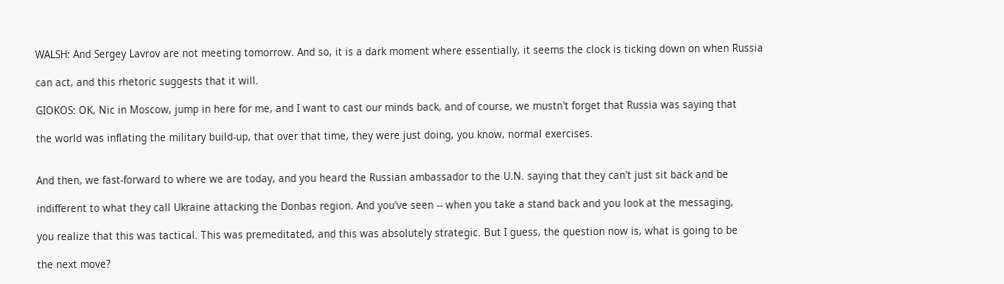WALSH: And Sergey Lavrov are not meeting tomorrow. And so, it is a dark moment where essentially, it seems the clock is ticking down on when Russia

can act, and this rhetoric suggests that it will.

GIOKOS: OK, Nic in Moscow, jump in here for me, and I want to cast our minds back, and of course, we mustn't forget that Russia was saying that

the world was inflating the military build-up, that over that time, they were just doing, you know, normal exercises.


And then, we fast-forward to where we are today, and you heard the Russian ambassador to the U.N. saying that they can't just sit back and be

indifferent to what they call Ukraine attacking the Donbas region. And you've seen -- when you take a stand back and you look at the messaging,

you realize that this was tactical. This was premeditated, and this was absolutely strategic. But I guess, the question now is, what is going to be

the next move?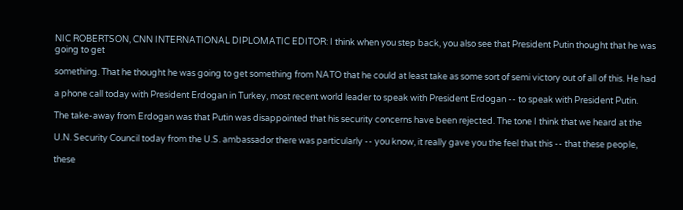NIC ROBERTSON, CNN INTERNATIONAL DIPLOMATIC EDITOR: I think when you step back, you also see that President Putin thought that he was going to get

something. That he thought he was going to get something from NATO that he could at least take as some sort of semi victory out of all of this. He had

a phone call today with President Erdogan in Turkey, most recent world leader to speak with President Erdogan -- to speak with President Putin.

The take-away from Erdogan was that Putin was disappointed that his security concerns have been rejected. The tone I think that we heard at the

U.N. Security Council today from the U.S. ambassador there was particularly -- you know, it really gave you the feel that this -- that these people,

these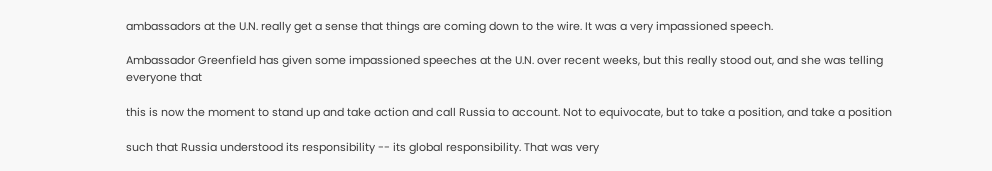ambassadors at the U.N. really get a sense that things are coming down to the wire. It was a very impassioned speech.

Ambassador Greenfield has given some impassioned speeches at the U.N. over recent weeks, but this really stood out, and she was telling everyone that

this is now the moment to stand up and take action and call Russia to account. Not to equivocate, but to take a position, and take a position

such that Russia understood its responsibility -- its global responsibility. That was very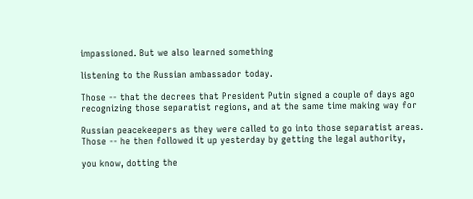impassioned. But we also learned something

listening to the Russian ambassador today.

Those -- that the decrees that President Putin signed a couple of days ago recognizing those separatist regions, and at the same time making way for

Russian peacekeepers as they were called to go into those separatist areas. Those -- he then followed it up yesterday by getting the legal authority,

you know, dotting the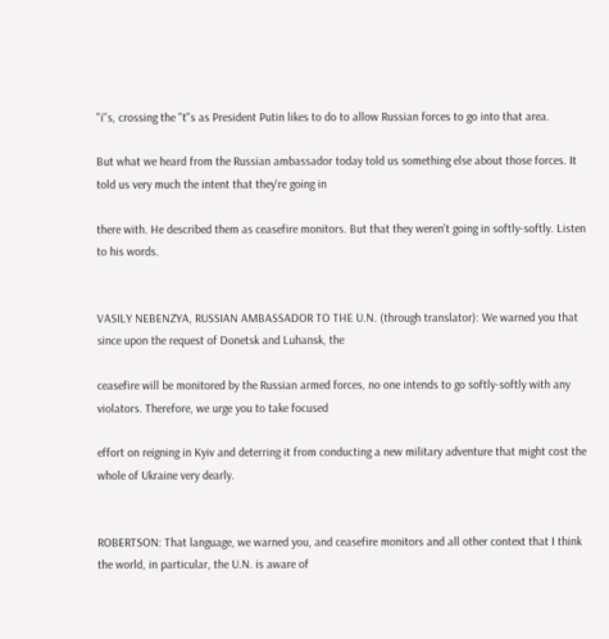"i"s, crossing the "t"s as President Putin likes to do to allow Russian forces to go into that area.

But what we heard from the Russian ambassador today told us something else about those forces. It told us very much the intent that they're going in

there with. He described them as ceasefire monitors. But that they weren't going in softly-softly. Listen to his words.


VASILY NEBENZYA, RUSSIAN AMBASSADOR TO THE U.N. (through translator): We warned you that since upon the request of Donetsk and Luhansk, the

ceasefire will be monitored by the Russian armed forces, no one intends to go softly-softly with any violators. Therefore, we urge you to take focused

effort on reigning in Kyiv and deterring it from conducting a new military adventure that might cost the whole of Ukraine very dearly.


ROBERTSON: That language, we warned you, and ceasefire monitors and all other context that I think the world, in particular, the U.N. is aware of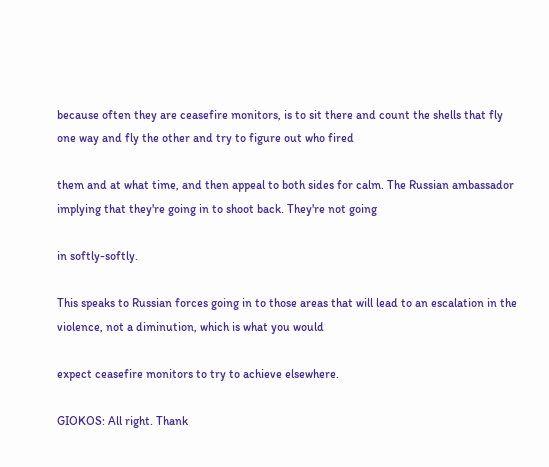because often they are ceasefire monitors, is to sit there and count the shells that fly one way and fly the other and try to figure out who fired

them and at what time, and then appeal to both sides for calm. The Russian ambassador implying that they're going in to shoot back. They're not going

in softly-softly.

This speaks to Russian forces going in to those areas that will lead to an escalation in the violence, not a diminution, which is what you would

expect ceasefire monitors to try to achieve elsewhere.

GIOKOS: All right. Thank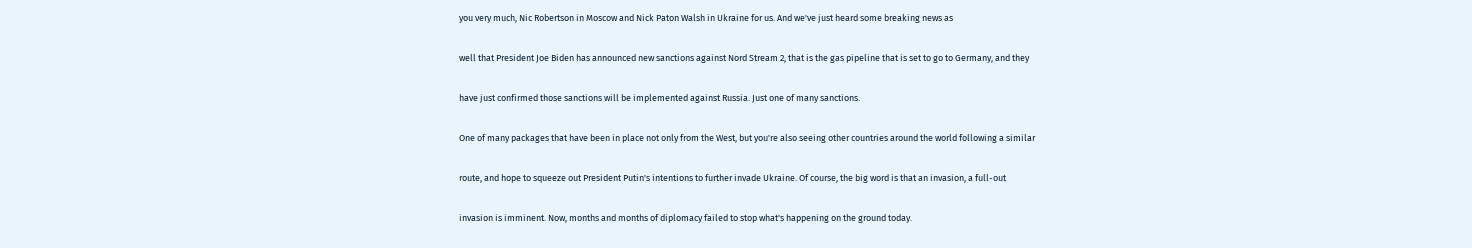you very much, Nic Robertson in Moscow and Nick Paton Walsh in Ukraine for us. And we've just heard some breaking news as

well that President Joe Biden has announced new sanctions against Nord Stream 2, that is the gas pipeline that is set to go to Germany, and they

have just confirmed those sanctions will be implemented against Russia. Just one of many sanctions.

One of many packages that have been in place not only from the West, but you're also seeing other countries around the world following a similar

route, and hope to squeeze out President Putin's intentions to further invade Ukraine. Of course, the big word is that an invasion, a full-out

invasion is imminent. Now, months and months of diplomacy failed to stop what's happening on the ground today.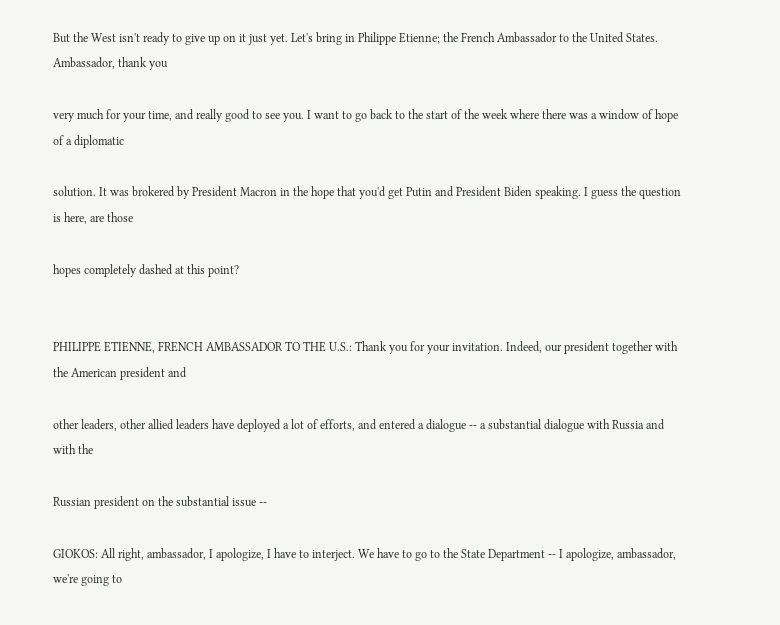But the West isn't ready to give up on it just yet. Let's bring in Philippe Etienne; the French Ambassador to the United States. Ambassador, thank you

very much for your time, and really good to see you. I want to go back to the start of the week where there was a window of hope of a diplomatic

solution. It was brokered by President Macron in the hope that you'd get Putin and President Biden speaking. I guess the question is here, are those

hopes completely dashed at this point?


PHILIPPE ETIENNE, FRENCH AMBASSADOR TO THE U.S.: Thank you for your invitation. Indeed, our president together with the American president and

other leaders, other allied leaders have deployed a lot of efforts, and entered a dialogue -- a substantial dialogue with Russia and with the

Russian president on the substantial issue --

GIOKOS: All right, ambassador, I apologize, I have to interject. We have to go to the State Department -- I apologize, ambassador, we're going to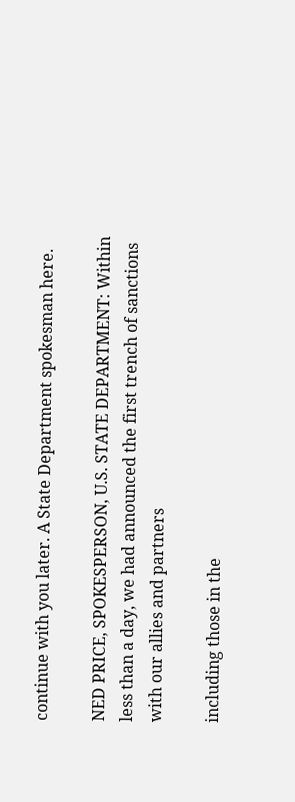continue with you later. A State Department spokesman here.

NED PRICE, SPOKESPERSON, U.S. STATE DEPARTMENT: Within less than a day, we had announced the first trench of sanctions with our allies and partners

including those in the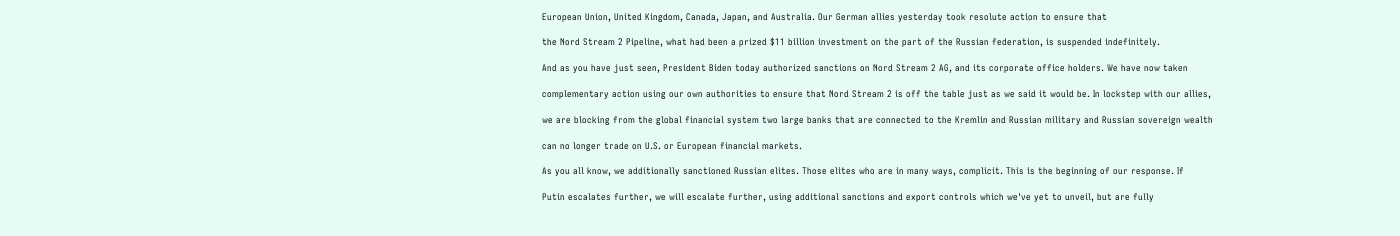European Union, United Kingdom, Canada, Japan, and Australia. Our German allies yesterday took resolute action to ensure that

the Nord Stream 2 Pipeline, what had been a prized $11 billion investment on the part of the Russian federation, is suspended indefinitely.

And as you have just seen, President Biden today authorized sanctions on Nord Stream 2 AG, and its corporate office holders. We have now taken

complementary action using our own authorities to ensure that Nord Stream 2 is off the table just as we said it would be. In lockstep with our allies,

we are blocking from the global financial system two large banks that are connected to the Kremlin and Russian military and Russian sovereign wealth

can no longer trade on U.S. or European financial markets.

As you all know, we additionally sanctioned Russian elites. Those elites who are in many ways, complicit. This is the beginning of our response. If

Putin escalates further, we will escalate further, using additional sanctions and export controls which we've yet to unveil, but are fully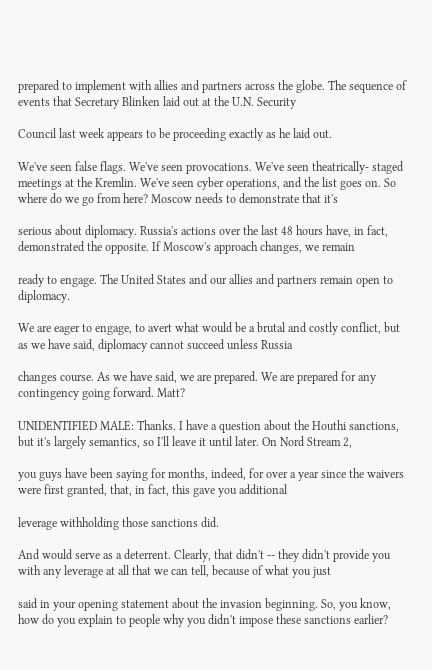prepared to implement with allies and partners across the globe. The sequence of events that Secretary Blinken laid out at the U.N. Security

Council last week appears to be proceeding exactly as he laid out.

We've seen false flags. We've seen provocations. We've seen theatrically- staged meetings at the Kremlin. We've seen cyber operations, and the list goes on. So where do we go from here? Moscow needs to demonstrate that it's

serious about diplomacy. Russia's actions over the last 48 hours have, in fact, demonstrated the opposite. If Moscow's approach changes, we remain

ready to engage. The United States and our allies and partners remain open to diplomacy.

We are eager to engage, to avert what would be a brutal and costly conflict, but as we have said, diplomacy cannot succeed unless Russia

changes course. As we have said, we are prepared. We are prepared for any contingency going forward. Matt?

UNIDENTIFIED MALE: Thanks. I have a question about the Houthi sanctions, but it's largely semantics, so I'll leave it until later. On Nord Stream 2,

you guys have been saying for months, indeed, for over a year since the waivers were first granted, that, in fact, this gave you additional

leverage withholding those sanctions did.

And would serve as a deterrent. Clearly, that didn't -- they didn't provide you with any leverage at all that we can tell, because of what you just

said in your opening statement about the invasion beginning. So, you know, how do you explain to people why you didn't impose these sanctions earlier?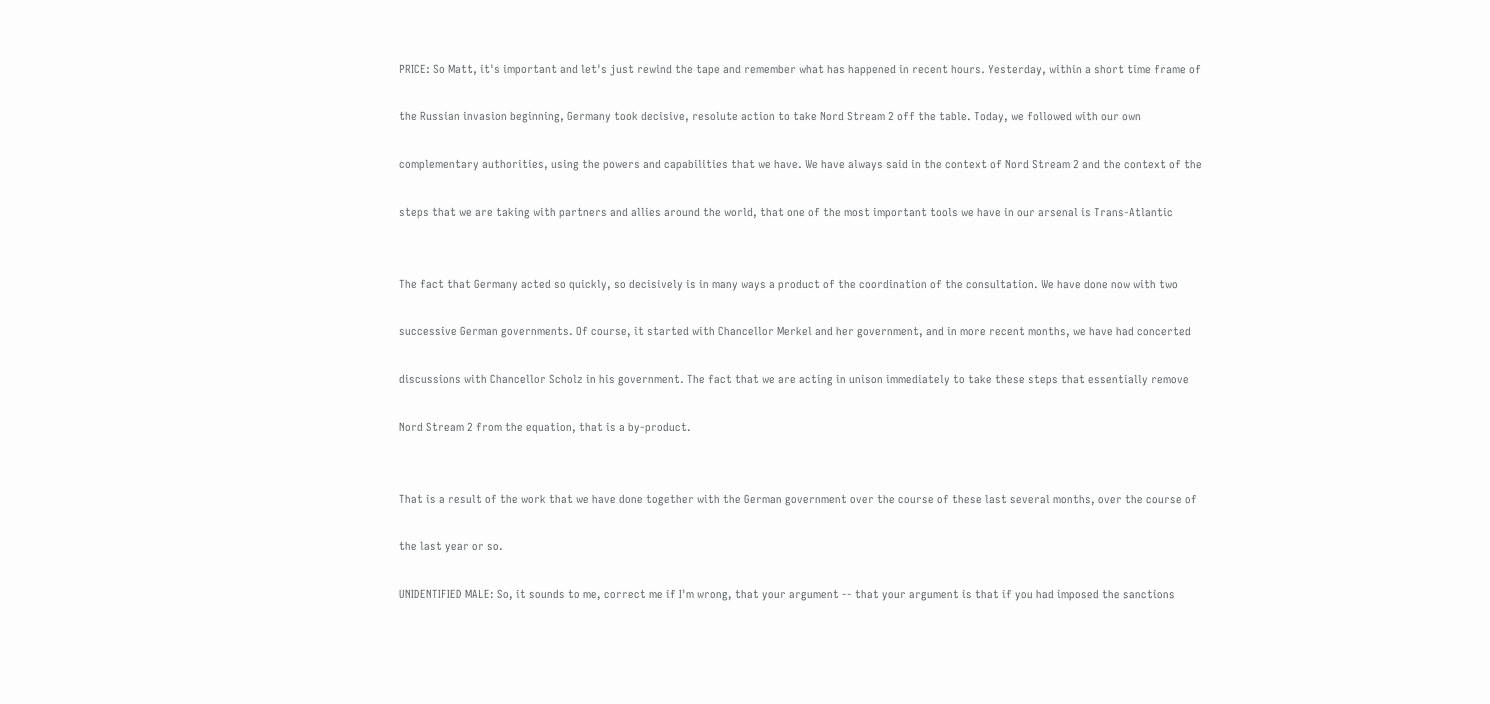PRICE: So Matt, it's important and let's just rewind the tape and remember what has happened in recent hours. Yesterday, within a short time frame of

the Russian invasion beginning, Germany took decisive, resolute action to take Nord Stream 2 off the table. Today, we followed with our own

complementary authorities, using the powers and capabilities that we have. We have always said in the context of Nord Stream 2 and the context of the

steps that we are taking with partners and allies around the world, that one of the most important tools we have in our arsenal is Trans-Atlantic


The fact that Germany acted so quickly, so decisively is in many ways a product of the coordination of the consultation. We have done now with two

successive German governments. Of course, it started with Chancellor Merkel and her government, and in more recent months, we have had concerted

discussions with Chancellor Scholz in his government. The fact that we are acting in unison immediately to take these steps that essentially remove

Nord Stream 2 from the equation, that is a by-product.


That is a result of the work that we have done together with the German government over the course of these last several months, over the course of

the last year or so.

UNIDENTIFIED MALE: So, it sounds to me, correct me if I'm wrong, that your argument -- that your argument is that if you had imposed the sanctions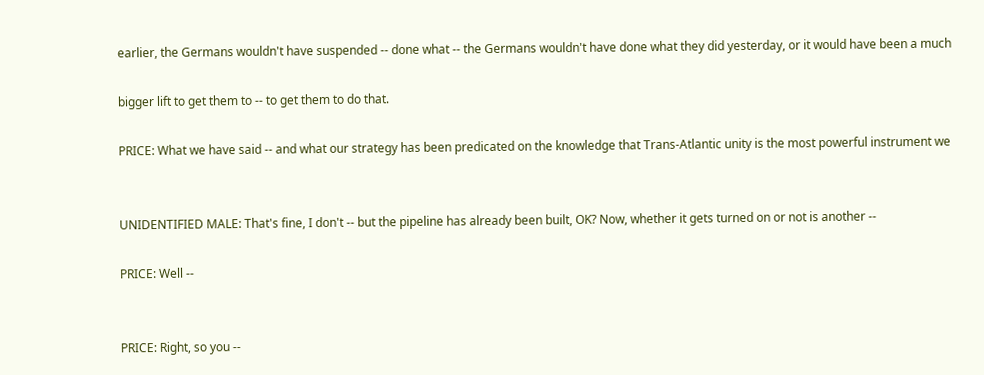earlier, the Germans wouldn't have suspended -- done what -- the Germans wouldn't have done what they did yesterday, or it would have been a much

bigger lift to get them to -- to get them to do that.

PRICE: What we have said -- and what our strategy has been predicated on the knowledge that Trans-Atlantic unity is the most powerful instrument we


UNIDENTIFIED MALE: That's fine, I don't -- but the pipeline has already been built, OK? Now, whether it gets turned on or not is another --

PRICE: Well --


PRICE: Right, so you --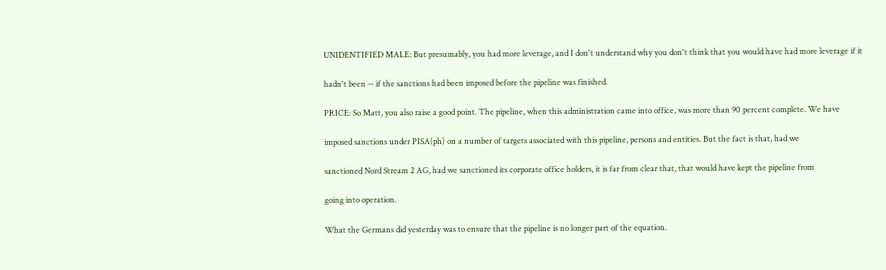UNIDENTIFIED MALE: But presumably, you had more leverage, and I don't understand why you don't think that you would have had more leverage if it

hadn't been -- if the sanctions had been imposed before the pipeline was finished.

PRICE: So Matt, you also raise a good point. The pipeline, when this administration came into office, was more than 90 percent complete. We have

imposed sanctions under PISA(ph) on a number of targets associated with this pipeline, persons and entities. But the fact is that, had we

sanctioned Nord Stream 2 AG, had we sanctioned its corporate office holders, it is far from clear that, that would have kept the pipeline from

going into operation.

What the Germans did yesterday was to ensure that the pipeline is no longer part of the equation.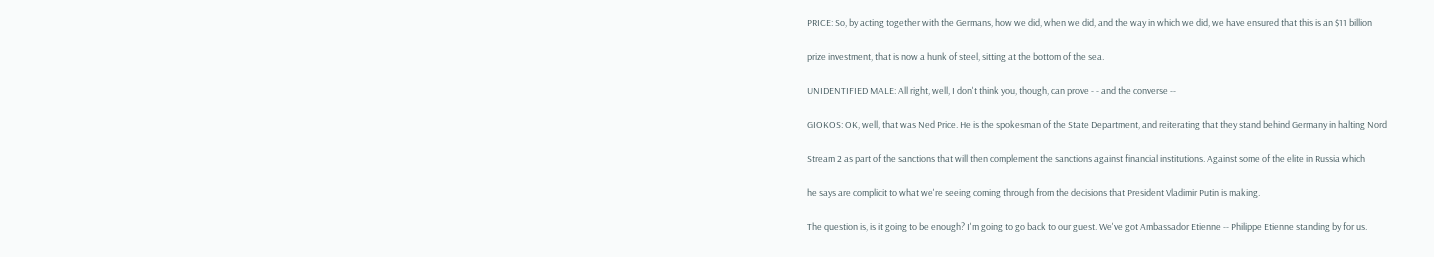PRICE: So, by acting together with the Germans, how we did, when we did, and the way in which we did, we have ensured that this is an $11 billion

prize investment, that is now a hunk of steel, sitting at the bottom of the sea.

UNIDENTIFIED MALE: All right, well, I don't think you, though, can prove - - and the converse --

GIOKOS: OK, well, that was Ned Price. He is the spokesman of the State Department, and reiterating that they stand behind Germany in halting Nord

Stream 2 as part of the sanctions that will then complement the sanctions against financial institutions. Against some of the elite in Russia which

he says are complicit to what we're seeing coming through from the decisions that President Vladimir Putin is making.

The question is, is it going to be enough? I'm going to go back to our guest. We've got Ambassador Etienne -- Philippe Etienne standing by for us.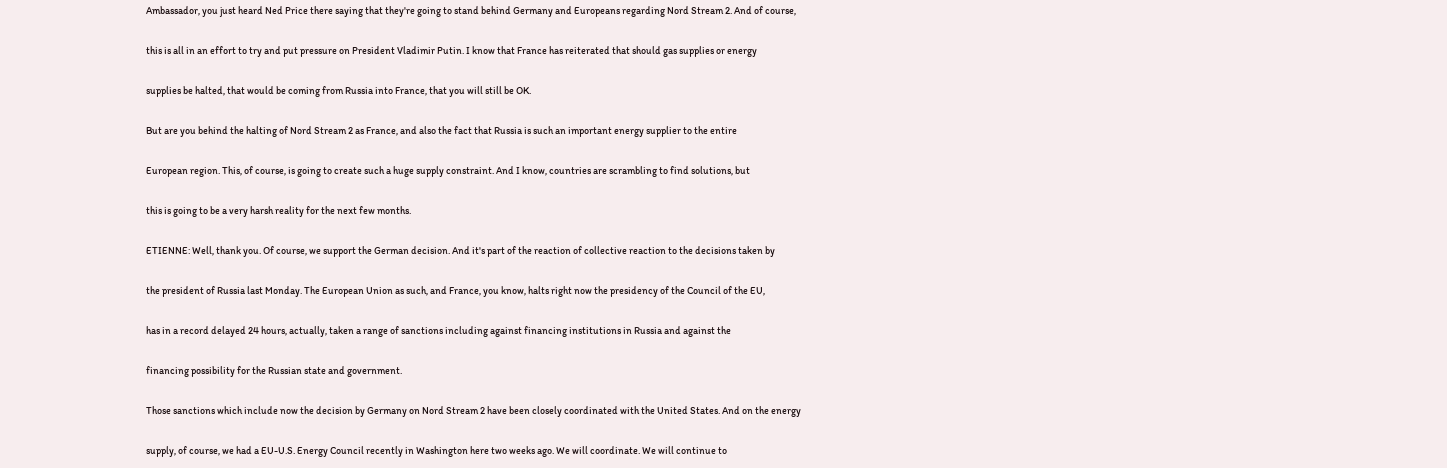Ambassador, you just heard Ned Price there saying that they're going to stand behind Germany and Europeans regarding Nord Stream 2. And of course,

this is all in an effort to try and put pressure on President Vladimir Putin. I know that France has reiterated that should gas supplies or energy

supplies be halted, that would be coming from Russia into France, that you will still be OK.

But are you behind the halting of Nord Stream 2 as France, and also the fact that Russia is such an important energy supplier to the entire

European region. This, of course, is going to create such a huge supply constraint. And I know, countries are scrambling to find solutions, but

this is going to be a very harsh reality for the next few months.

ETIENNE: Well, thank you. Of course, we support the German decision. And it's part of the reaction of collective reaction to the decisions taken by

the president of Russia last Monday. The European Union as such, and France, you know, halts right now the presidency of the Council of the EU,

has in a record delayed 24 hours, actually, taken a range of sanctions including against financing institutions in Russia and against the

financing possibility for the Russian state and government.

Those sanctions which include now the decision by Germany on Nord Stream 2 have been closely coordinated with the United States. And on the energy

supply, of course, we had a EU-U.S. Energy Council recently in Washington here two weeks ago. We will coordinate. We will continue to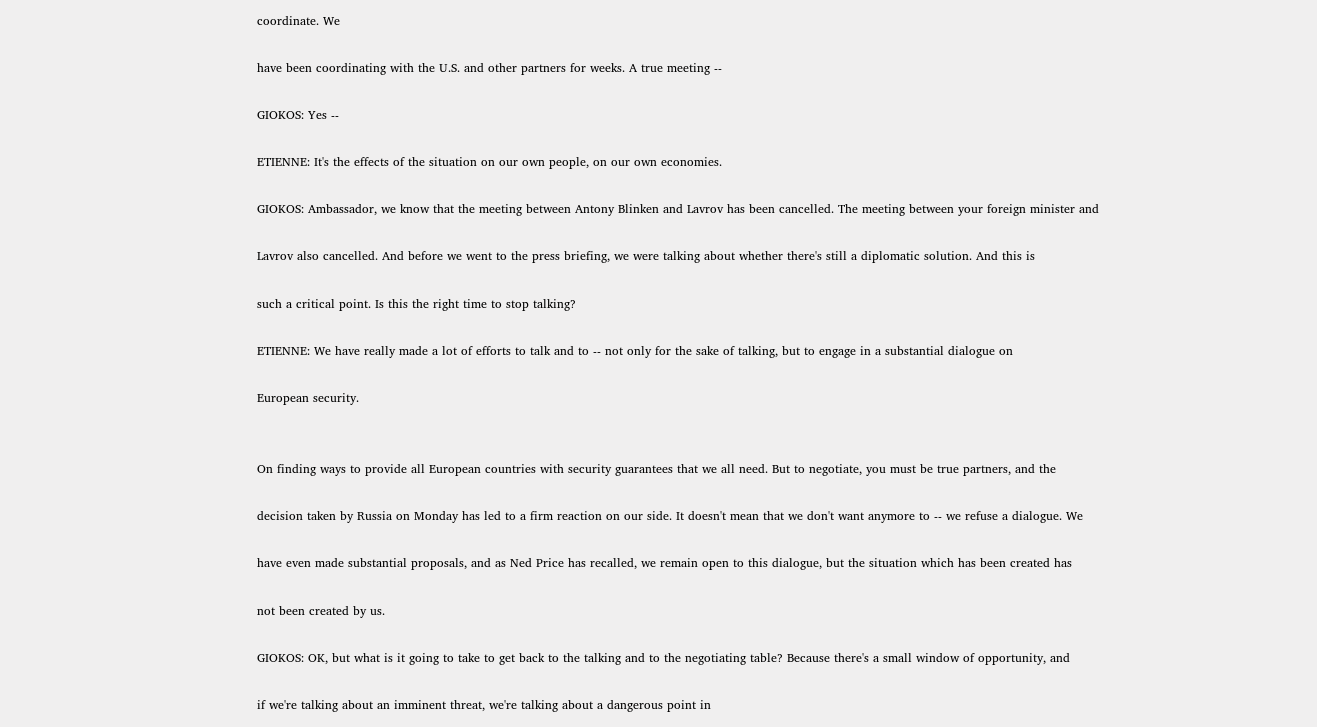coordinate. We

have been coordinating with the U.S. and other partners for weeks. A true meeting --

GIOKOS: Yes --

ETIENNE: It's the effects of the situation on our own people, on our own economies.

GIOKOS: Ambassador, we know that the meeting between Antony Blinken and Lavrov has been cancelled. The meeting between your foreign minister and

Lavrov also cancelled. And before we went to the press briefing, we were talking about whether there's still a diplomatic solution. And this is

such a critical point. Is this the right time to stop talking?

ETIENNE: We have really made a lot of efforts to talk and to -- not only for the sake of talking, but to engage in a substantial dialogue on

European security.


On finding ways to provide all European countries with security guarantees that we all need. But to negotiate, you must be true partners, and the

decision taken by Russia on Monday has led to a firm reaction on our side. It doesn't mean that we don't want anymore to -- we refuse a dialogue. We

have even made substantial proposals, and as Ned Price has recalled, we remain open to this dialogue, but the situation which has been created has

not been created by us.

GIOKOS: OK, but what is it going to take to get back to the talking and to the negotiating table? Because there's a small window of opportunity, and

if we're talking about an imminent threat, we're talking about a dangerous point in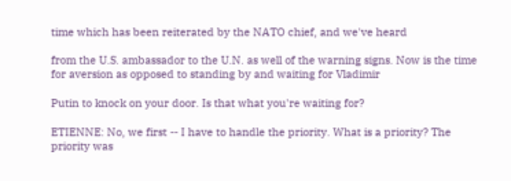time which has been reiterated by the NATO chief, and we've heard

from the U.S. ambassador to the U.N. as well of the warning signs. Now is the time for aversion as opposed to standing by and waiting for Vladimir

Putin to knock on your door. Is that what you're waiting for?

ETIENNE: No, we first -- I have to handle the priority. What is a priority? The priority was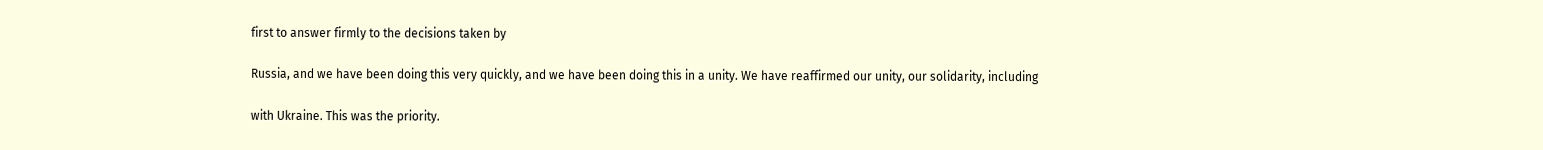first to answer firmly to the decisions taken by

Russia, and we have been doing this very quickly, and we have been doing this in a unity. We have reaffirmed our unity, our solidarity, including

with Ukraine. This was the priority.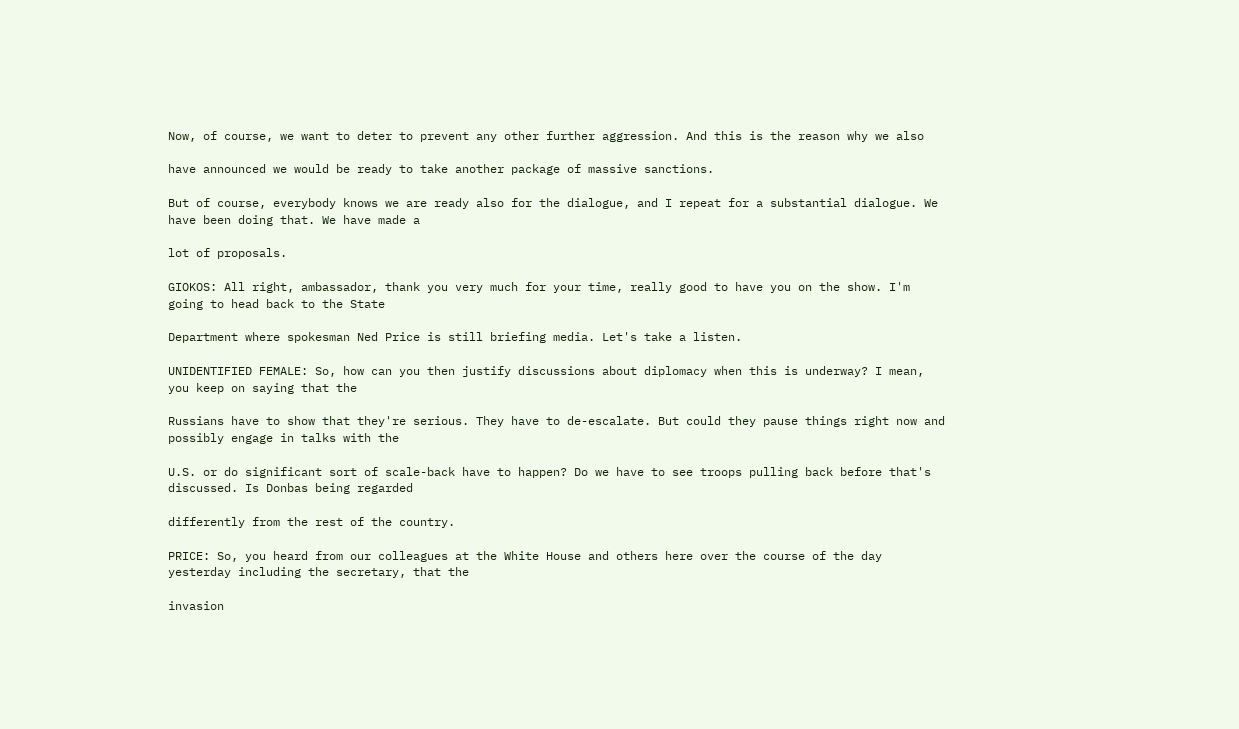Now, of course, we want to deter to prevent any other further aggression. And this is the reason why we also

have announced we would be ready to take another package of massive sanctions.

But of course, everybody knows we are ready also for the dialogue, and I repeat for a substantial dialogue. We have been doing that. We have made a

lot of proposals.

GIOKOS: All right, ambassador, thank you very much for your time, really good to have you on the show. I'm going to head back to the State

Department where spokesman Ned Price is still briefing media. Let's take a listen.

UNIDENTIFIED FEMALE: So, how can you then justify discussions about diplomacy when this is underway? I mean, you keep on saying that the

Russians have to show that they're serious. They have to de-escalate. But could they pause things right now and possibly engage in talks with the

U.S. or do significant sort of scale-back have to happen? Do we have to see troops pulling back before that's discussed. Is Donbas being regarded

differently from the rest of the country.

PRICE: So, you heard from our colleagues at the White House and others here over the course of the day yesterday including the secretary, that the

invasion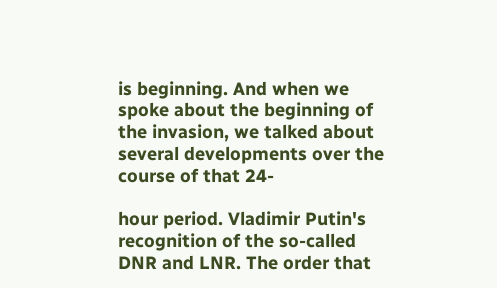is beginning. And when we spoke about the beginning of the invasion, we talked about several developments over the course of that 24-

hour period. Vladimir Putin's recognition of the so-called DNR and LNR. The order that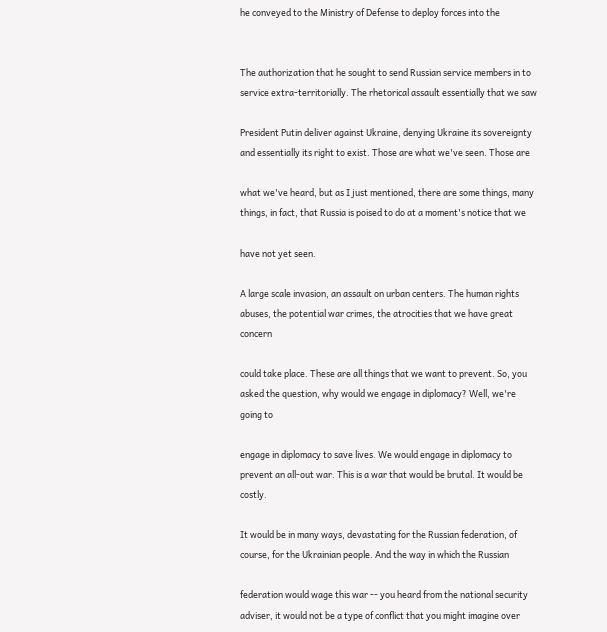he conveyed to the Ministry of Defense to deploy forces into the


The authorization that he sought to send Russian service members in to service extra-territorially. The rhetorical assault essentially that we saw

President Putin deliver against Ukraine, denying Ukraine its sovereignty and essentially its right to exist. Those are what we've seen. Those are

what we've heard, but as I just mentioned, there are some things, many things, in fact, that Russia is poised to do at a moment's notice that we

have not yet seen.

A large scale invasion, an assault on urban centers. The human rights abuses, the potential war crimes, the atrocities that we have great concern

could take place. These are all things that we want to prevent. So, you asked the question, why would we engage in diplomacy? Well, we're going to

engage in diplomacy to save lives. We would engage in diplomacy to prevent an all-out war. This is a war that would be brutal. It would be costly.

It would be in many ways, devastating for the Russian federation, of course, for the Ukrainian people. And the way in which the Russian

federation would wage this war -- you heard from the national security adviser, it would not be a type of conflict that you might imagine over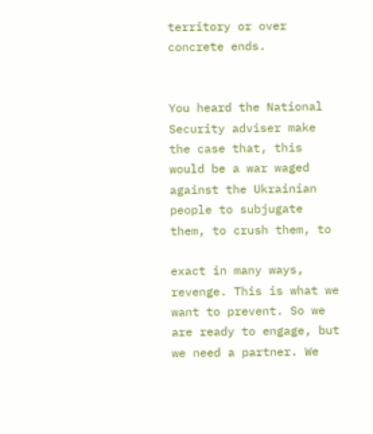territory or over concrete ends.


You heard the National Security adviser make the case that, this would be a war waged against the Ukrainian people to subjugate them, to crush them, to

exact in many ways, revenge. This is what we want to prevent. So we are ready to engage, but we need a partner. We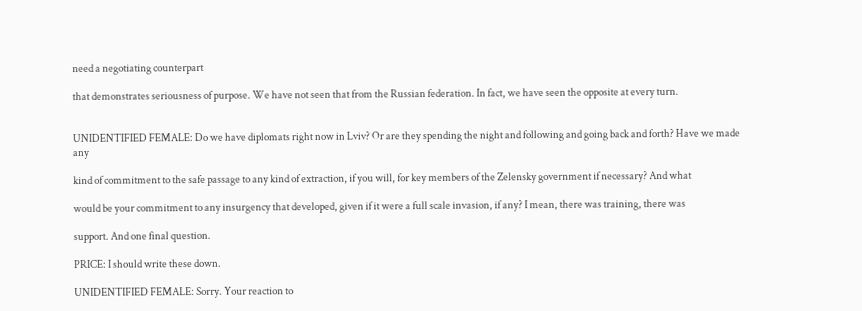need a negotiating counterpart

that demonstrates seriousness of purpose. We have not seen that from the Russian federation. In fact, we have seen the opposite at every turn.


UNIDENTIFIED FEMALE: Do we have diplomats right now in Lviv? Or are they spending the night and following and going back and forth? Have we made any

kind of commitment to the safe passage to any kind of extraction, if you will, for key members of the Zelensky government if necessary? And what

would be your commitment to any insurgency that developed, given if it were a full scale invasion, if any? I mean, there was training, there was

support. And one final question.

PRICE: I should write these down.

UNIDENTIFIED FEMALE: Sorry. Your reaction to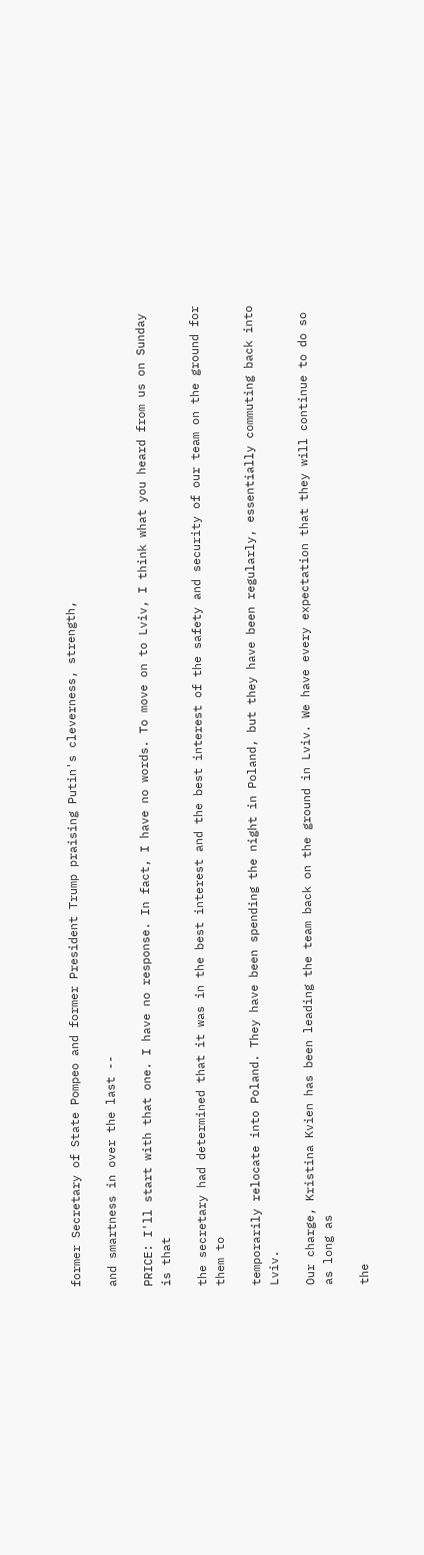former Secretary of State Pompeo and former President Trump praising Putin's cleverness, strength,

and smartness in over the last --

PRICE: I'll start with that one. I have no response. In fact, I have no words. To move on to Lviv, I think what you heard from us on Sunday is that

the secretary had determined that it was in the best interest and the best interest of the safety and security of our team on the ground for them to

temporarily relocate into Poland. They have been spending the night in Poland, but they have been regularly, essentially commuting back into Lviv.

Our charge, Kristina Kvien has been leading the team back on the ground in Lviv. We have every expectation that they will continue to do so as long as

the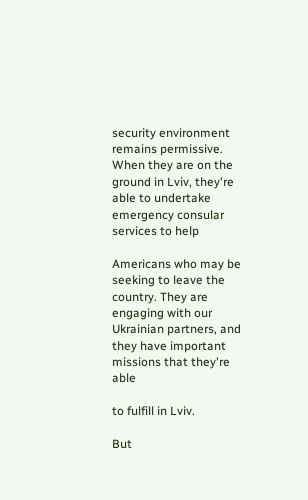security environment remains permissive. When they are on the ground in Lviv, they're able to undertake emergency consular services to help

Americans who may be seeking to leave the country. They are engaging with our Ukrainian partners, and they have important missions that they're able

to fulfill in Lviv.

But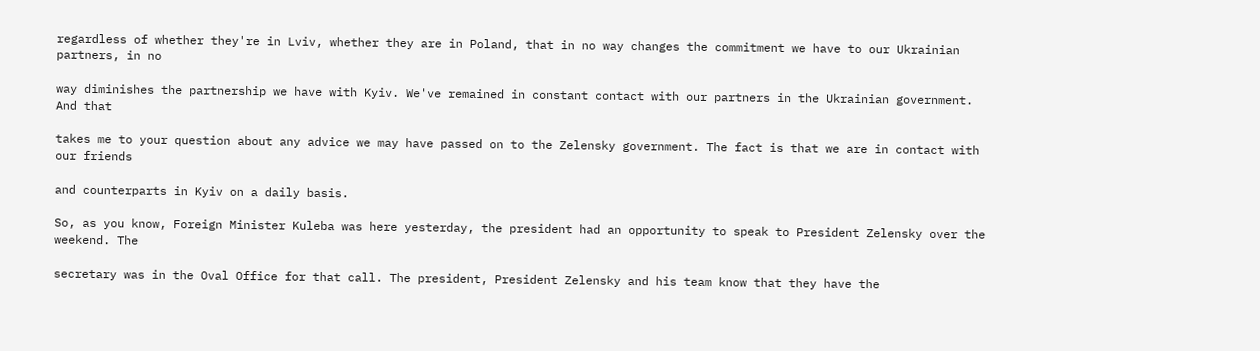regardless of whether they're in Lviv, whether they are in Poland, that in no way changes the commitment we have to our Ukrainian partners, in no

way diminishes the partnership we have with Kyiv. We've remained in constant contact with our partners in the Ukrainian government. And that

takes me to your question about any advice we may have passed on to the Zelensky government. The fact is that we are in contact with our friends

and counterparts in Kyiv on a daily basis.

So, as you know, Foreign Minister Kuleba was here yesterday, the president had an opportunity to speak to President Zelensky over the weekend. The

secretary was in the Oval Office for that call. The president, President Zelensky and his team know that they have the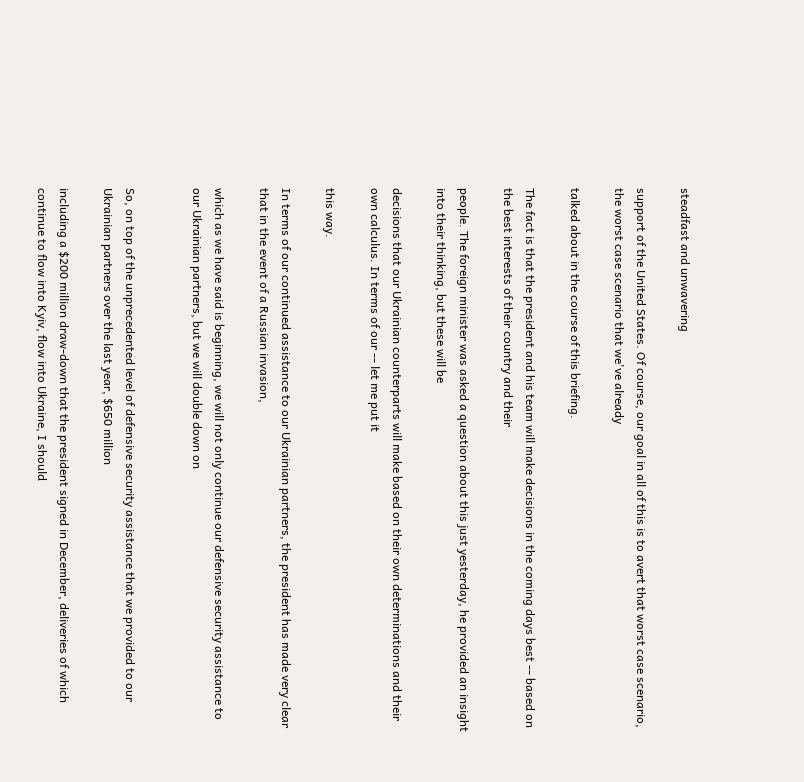steadfast and unwavering

support of the United States. Of course, our goal in all of this is to avert that worst case scenario, the worst case scenario that we've already

talked about in the course of this briefing.

The fact is that the president and his team will make decisions in the coming days best -- based on the best interests of their country and their

people. The foreign minister was asked a question about this just yesterday, he provided an insight into their thinking, but these will be

decisions that our Ukrainian counterparts will make based on their own determinations and their own calculus. In terms of our -- let me put it

this way.

In terms of our continued assistance to our Ukrainian partners, the president has made very clear that in the event of a Russian invasion,

which as we have said is beginning, we will not only continue our defensive security assistance to our Ukrainian partners, but we will double down on


So, on top of the unprecedented level of defensive security assistance that we provided to our Ukrainian partners over the last year, $650 million

including a $200 million draw-down that the president signed in December, deliveries of which continue to flow into Kyiv, flow into Ukraine, I should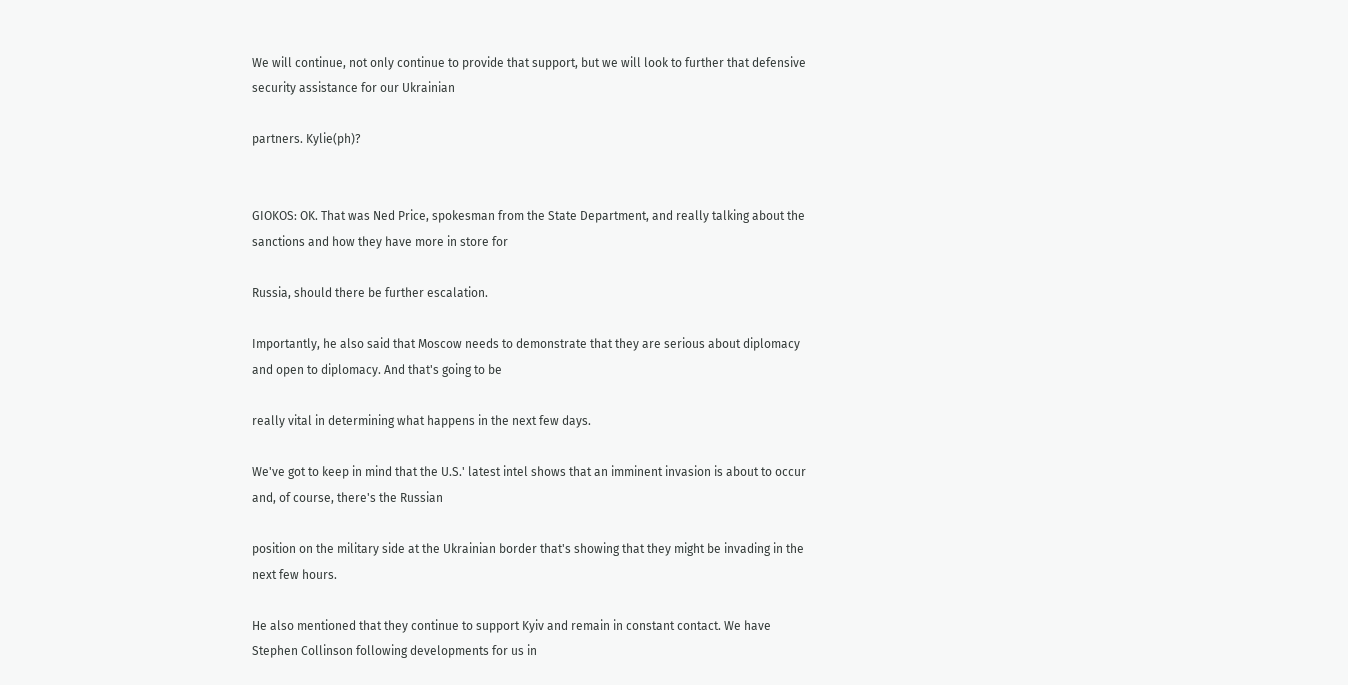We will continue, not only continue to provide that support, but we will look to further that defensive security assistance for our Ukrainian

partners. Kylie(ph)?


GIOKOS: OK. That was Ned Price, spokesman from the State Department, and really talking about the sanctions and how they have more in store for

Russia, should there be further escalation.

Importantly, he also said that Moscow needs to demonstrate that they are serious about diplomacy and open to diplomacy. And that's going to be

really vital in determining what happens in the next few days.

We've got to keep in mind that the U.S.' latest intel shows that an imminent invasion is about to occur and, of course, there's the Russian

position on the military side at the Ukrainian border that's showing that they might be invading in the next few hours.

He also mentioned that they continue to support Kyiv and remain in constant contact. We have Stephen Collinson following developments for us in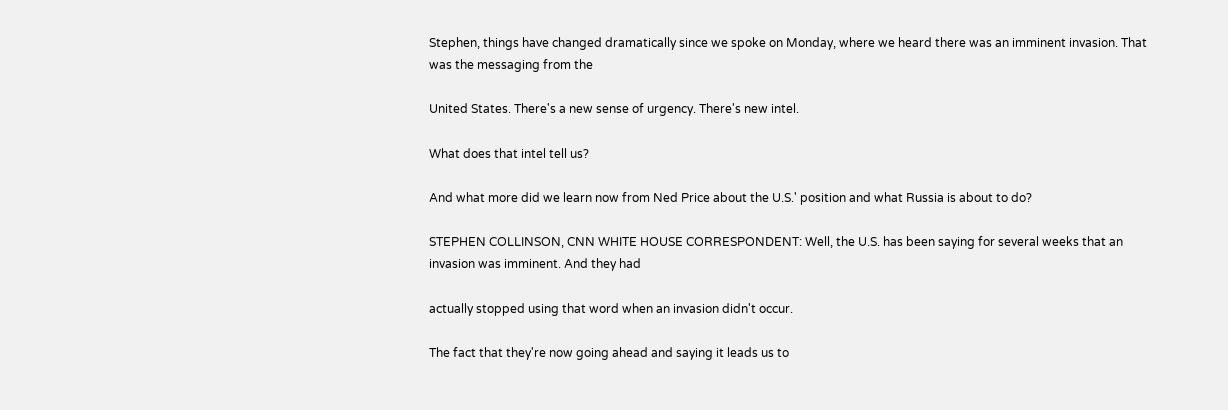Stephen, things have changed dramatically since we spoke on Monday, where we heard there was an imminent invasion. That was the messaging from the

United States. There's a new sense of urgency. There's new intel.

What does that intel tell us?

And what more did we learn now from Ned Price about the U.S.' position and what Russia is about to do?

STEPHEN COLLINSON, CNN WHITE HOUSE CORRESPONDENT: Well, the U.S. has been saying for several weeks that an invasion was imminent. And they had

actually stopped using that word when an invasion didn't occur.

The fact that they're now going ahead and saying it leads us to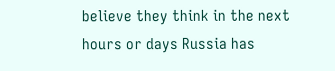believe they think in the next hours or days Russia has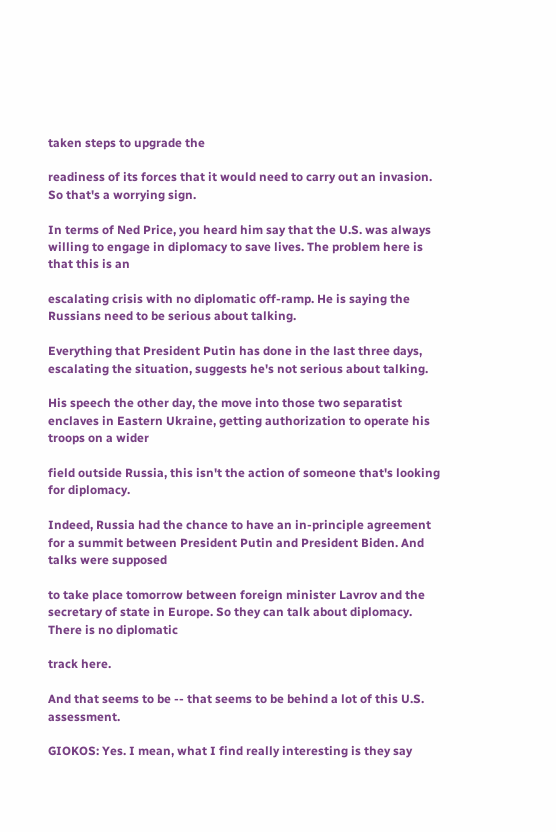taken steps to upgrade the

readiness of its forces that it would need to carry out an invasion. So that's a worrying sign.

In terms of Ned Price, you heard him say that the U.S. was always willing to engage in diplomacy to save lives. The problem here is that this is an

escalating crisis with no diplomatic off-ramp. He is saying the Russians need to be serious about talking.

Everything that President Putin has done in the last three days, escalating the situation, suggests he's not serious about talking.

His speech the other day, the move into those two separatist enclaves in Eastern Ukraine, getting authorization to operate his troops on a wider

field outside Russia, this isn't the action of someone that's looking for diplomacy.

Indeed, Russia had the chance to have an in-principle agreement for a summit between President Putin and President Biden. And talks were supposed

to take place tomorrow between foreign minister Lavrov and the secretary of state in Europe. So they can talk about diplomacy. There is no diplomatic

track here.

And that seems to be -- that seems to be behind a lot of this U.S. assessment.

GIOKOS: Yes. I mean, what I find really interesting is they say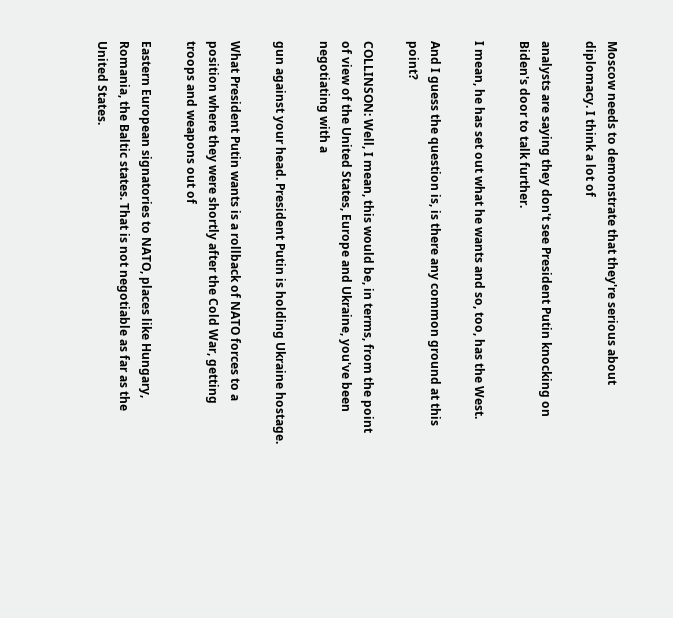Moscow needs to demonstrate that they're serious about diplomacy. I think a lot of

analysts are saying they don't see President Putin knocking on Biden's door to talk further.

I mean, he has set out what he wants and so, too, has the West.

And I guess the question is, is there any common ground at this point?

COLLINSON: Well, I mean, this would be, in terms, from the point of view of the United States, Europe and Ukraine, you've been negotiating with a

gun against your head. President Putin is holding Ukraine hostage.

What President Putin wants is a rollback of NATO forces to a position where they were shortly after the Cold War, getting troops and weapons out of

Eastern European signatories to NATO, places like Hungary, Romania, the Baltic states. That is not negotiable as far as the United States.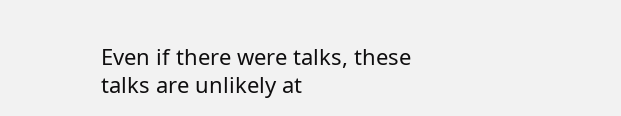Even if there were talks, these talks are unlikely at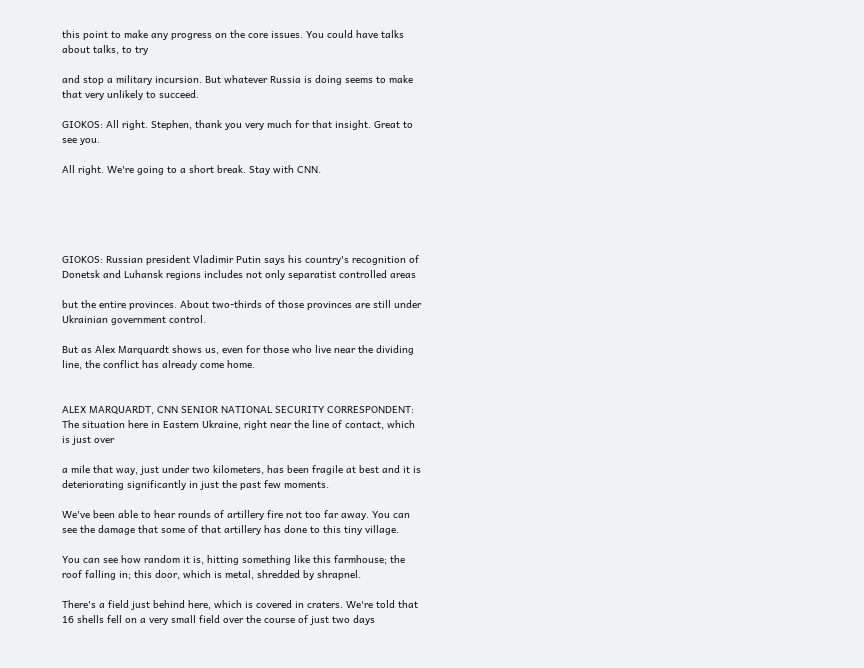this point to make any progress on the core issues. You could have talks about talks, to try

and stop a military incursion. But whatever Russia is doing seems to make that very unlikely to succeed.

GIOKOS: All right. Stephen, thank you very much for that insight. Great to see you.

All right. We're going to a short break. Stay with CNN.





GIOKOS: Russian president Vladimir Putin says his country's recognition of Donetsk and Luhansk regions includes not only separatist controlled areas

but the entire provinces. About two-thirds of those provinces are still under Ukrainian government control.

But as Alex Marquardt shows us, even for those who live near the dividing line, the conflict has already come home.


ALEX MARQUARDT, CNN SENIOR NATIONAL SECURITY CORRESPONDENT: The situation here in Eastern Ukraine, right near the line of contact, which is just over

a mile that way, just under two kilometers, has been fragile at best and it is deteriorating significantly in just the past few moments.

We've been able to hear rounds of artillery fire not too far away. You can see the damage that some of that artillery has done to this tiny village.

You can see how random it is, hitting something like this farmhouse; the roof falling in; this door, which is metal, shredded by shrapnel.

There's a field just behind here, which is covered in craters. We're told that 16 shells fell on a very small field over the course of just two days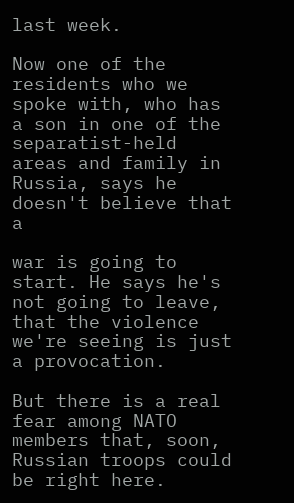last week.

Now one of the residents who we spoke with, who has a son in one of the separatist-held areas and family in Russia, says he doesn't believe that a

war is going to start. He says he's not going to leave, that the violence we're seeing is just a provocation.

But there is a real fear among NATO members that, soon, Russian troops could be right here.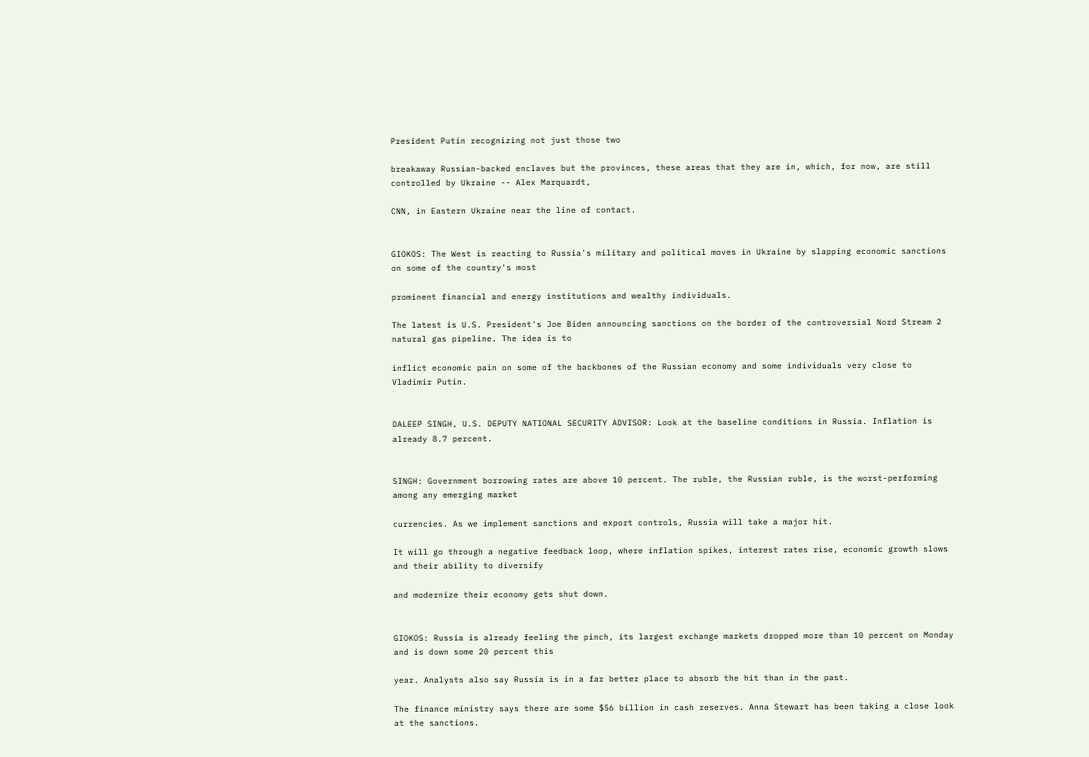President Putin recognizing not just those two

breakaway Russian-backed enclaves but the provinces, these areas that they are in, which, for now, are still controlled by Ukraine -- Alex Marquardt,

CNN, in Eastern Ukraine near the line of contact.


GIOKOS: The West is reacting to Russia's military and political moves in Ukraine by slapping economic sanctions on some of the country's most

prominent financial and energy institutions and wealthy individuals.

The latest is U.S. President's Joe Biden announcing sanctions on the border of the controversial Nord Stream 2 natural gas pipeline. The idea is to

inflict economic pain on some of the backbones of the Russian economy and some individuals very close to Vladimir Putin.


DALEEP SINGH, U.S. DEPUTY NATIONAL SECURITY ADVISOR: Look at the baseline conditions in Russia. Inflation is already 8.7 percent.


SINGH: Government borrowing rates are above 10 percent. The ruble, the Russian ruble, is the worst-performing among any emerging market

currencies. As we implement sanctions and export controls, Russia will take a major hit.

It will go through a negative feedback loop, where inflation spikes, interest rates rise, economic growth slows and their ability to diversify

and modernize their economy gets shut down.


GIOKOS: Russia is already feeling the pinch, its largest exchange markets dropped more than 10 percent on Monday and is down some 20 percent this

year. Analysts also say Russia is in a far better place to absorb the hit than in the past.

The finance ministry says there are some $56 billion in cash reserves. Anna Stewart has been taking a close look at the sanctions.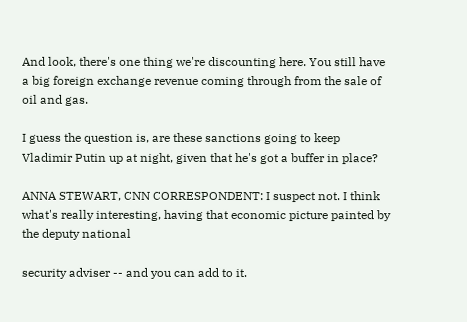And look, there's one thing we're discounting here. You still have a big foreign exchange revenue coming through from the sale of oil and gas.

I guess the question is, are these sanctions going to keep Vladimir Putin up at night, given that he's got a buffer in place?

ANNA STEWART, CNN CORRESPONDENT: I suspect not. I think what's really interesting, having that economic picture painted by the deputy national

security adviser -- and you can add to it.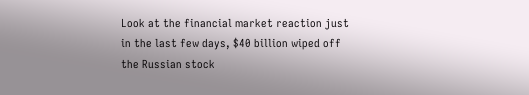Look at the financial market reaction just in the last few days, $40 billion wiped off the Russian stock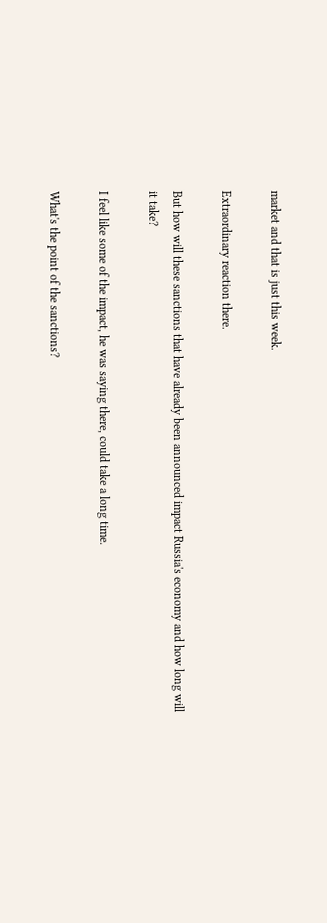market and that is just this week.

Extraordinary reaction there.

But how will these sanctions that have already been announced impact Russia's economy and how long will it take?

I feel like some of the impact, he was saying there, could take a long time.

What's the point of the sanctions?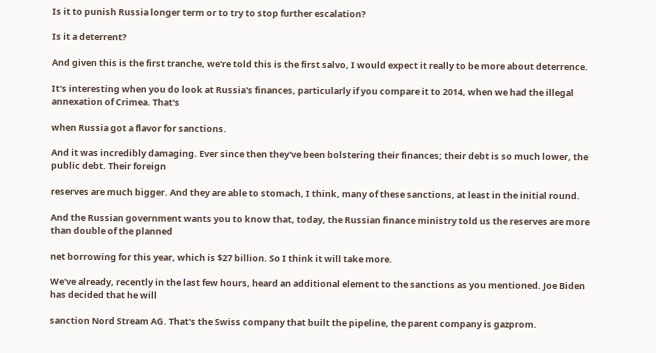Is it to punish Russia longer term or to try to stop further escalation?

Is it a deterrent?

And given this is the first tranche, we're told this is the first salvo, I would expect it really to be more about deterrence.

It's interesting when you do look at Russia's finances, particularly if you compare it to 2014, when we had the illegal annexation of Crimea. That's

when Russia got a flavor for sanctions.

And it was incredibly damaging. Ever since then they've been bolstering their finances; their debt is so much lower, the public debt. Their foreign

reserves are much bigger. And they are able to stomach, I think, many of these sanctions, at least in the initial round.

And the Russian government wants you to know that, today, the Russian finance ministry told us the reserves are more than double of the planned

net borrowing for this year, which is $27 billion. So I think it will take more.

We've already, recently in the last few hours, heard an additional element to the sanctions as you mentioned. Joe Biden has decided that he will

sanction Nord Stream AG. That's the Swiss company that built the pipeline, the parent company is gazprom.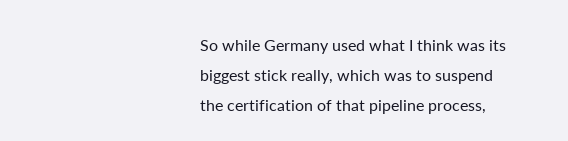So while Germany used what I think was its biggest stick really, which was to suspend the certification of that pipeline process,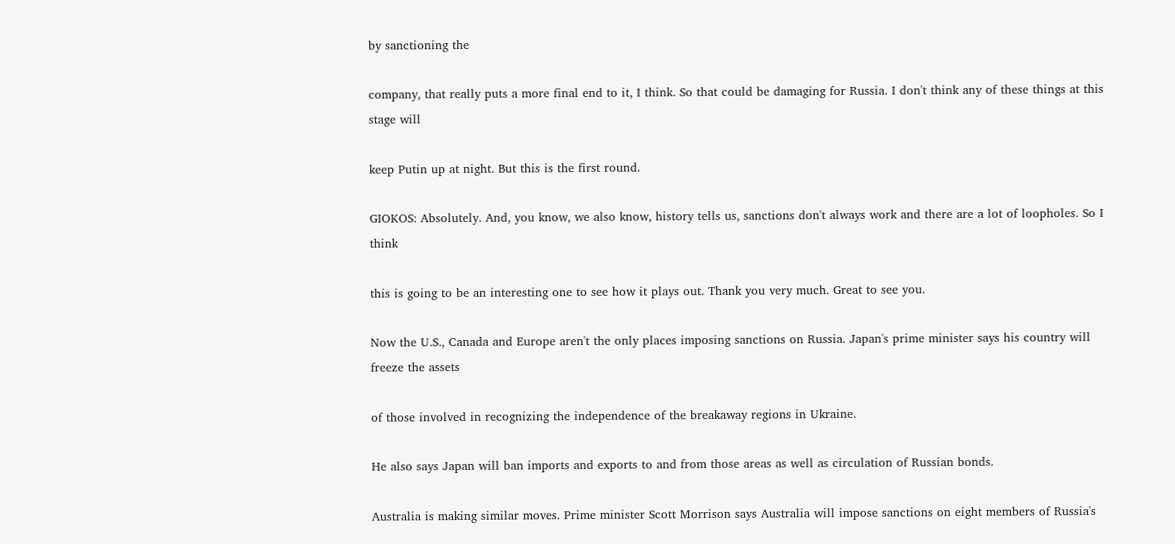by sanctioning the

company, that really puts a more final end to it, I think. So that could be damaging for Russia. I don't think any of these things at this stage will

keep Putin up at night. But this is the first round.

GIOKOS: Absolutely. And, you know, we also know, history tells us, sanctions don't always work and there are a lot of loopholes. So I think

this is going to be an interesting one to see how it plays out. Thank you very much. Great to see you.

Now the U.S., Canada and Europe aren't the only places imposing sanctions on Russia. Japan's prime minister says his country will freeze the assets

of those involved in recognizing the independence of the breakaway regions in Ukraine.

He also says Japan will ban imports and exports to and from those areas as well as circulation of Russian bonds.

Australia is making similar moves. Prime minister Scott Morrison says Australia will impose sanctions on eight members of Russia's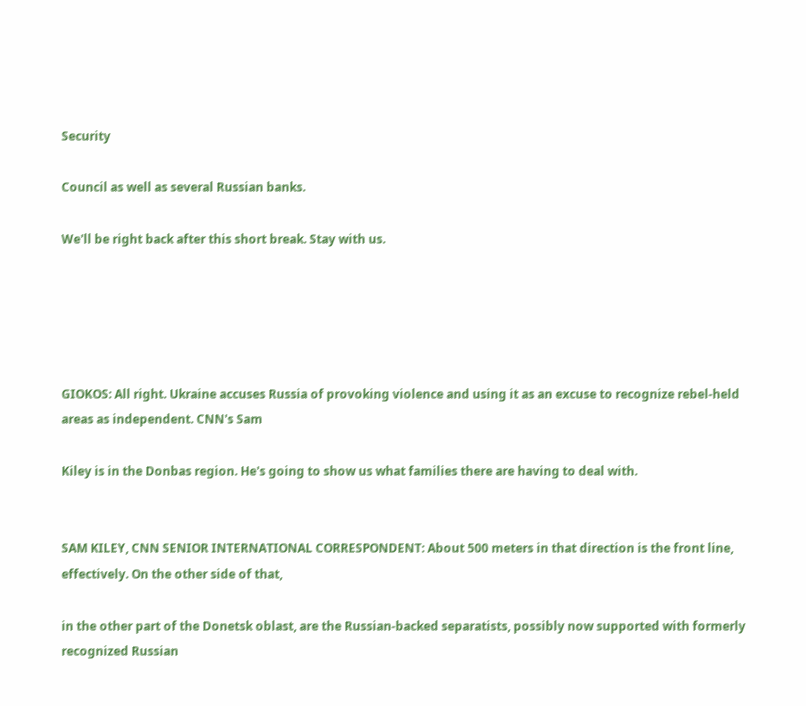Security

Council as well as several Russian banks.

We'll be right back after this short break. Stay with us.





GIOKOS: All right. Ukraine accuses Russia of provoking violence and using it as an excuse to recognize rebel-held areas as independent. CNN's Sam

Kiley is in the Donbas region. He's going to show us what families there are having to deal with.


SAM KILEY, CNN SENIOR INTERNATIONAL CORRESPONDENT: About 500 meters in that direction is the front line, effectively. On the other side of that,

in the other part of the Donetsk oblast, are the Russian-backed separatists, possibly now supported with formerly recognized Russian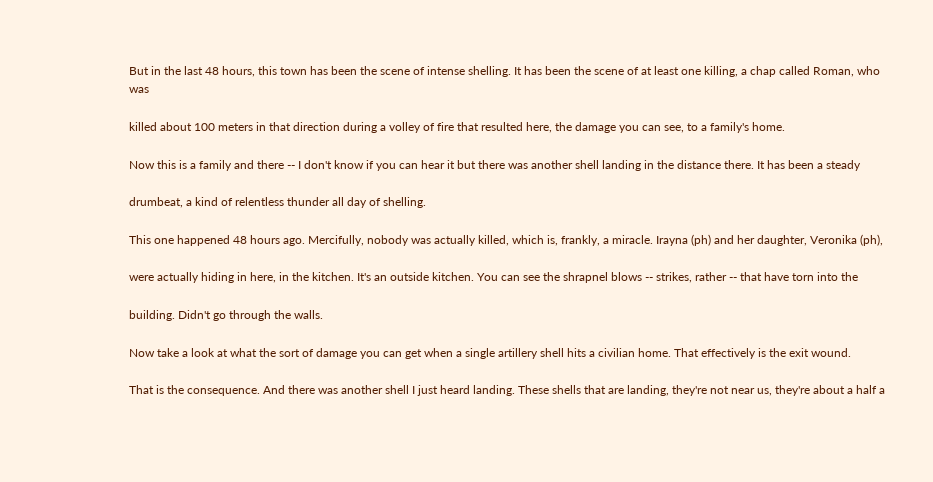But in the last 48 hours, this town has been the scene of intense shelling. It has been the scene of at least one killing, a chap called Roman, who was

killed about 100 meters in that direction during a volley of fire that resulted here, the damage you can see, to a family's home.

Now this is a family and there -- I don't know if you can hear it but there was another shell landing in the distance there. It has been a steady

drumbeat, a kind of relentless thunder all day of shelling.

This one happened 48 hours ago. Mercifully, nobody was actually killed, which is, frankly, a miracle. Irayna (ph) and her daughter, Veronika (ph),

were actually hiding in here, in the kitchen. It's an outside kitchen. You can see the shrapnel blows -- strikes, rather -- that have torn into the

building. Didn't go through the walls.

Now take a look at what the sort of damage you can get when a single artillery shell hits a civilian home. That effectively is the exit wound.

That is the consequence. And there was another shell I just heard landing. These shells that are landing, they're not near us, they're about a half a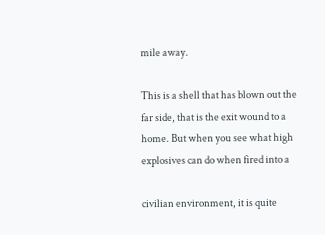mile away.

This is a shell that has blown out the far side, that is the exit wound to a home. But when you see what high explosives can do when fired into a

civilian environment, it is quite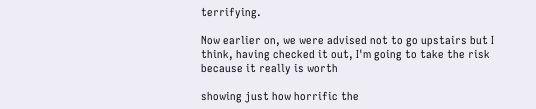terrifying.

Now earlier on, we were advised not to go upstairs but I think, having checked it out, I'm going to take the risk because it really is worth

showing just how horrific the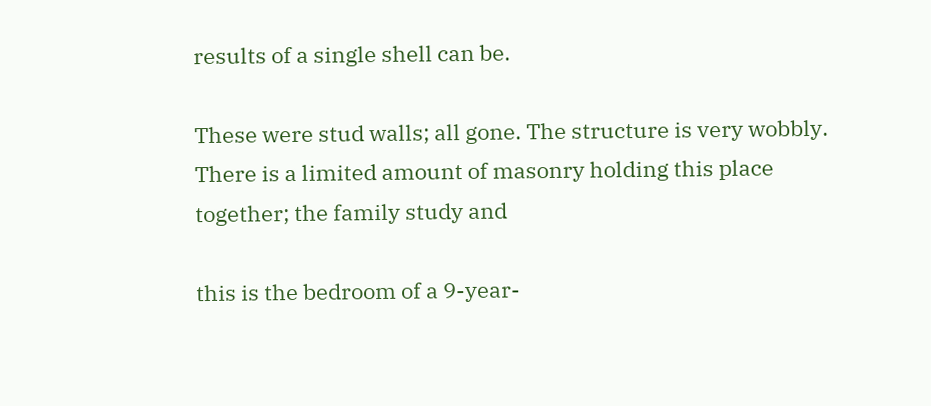results of a single shell can be.

These were stud walls; all gone. The structure is very wobbly. There is a limited amount of masonry holding this place together; the family study and

this is the bedroom of a 9-year-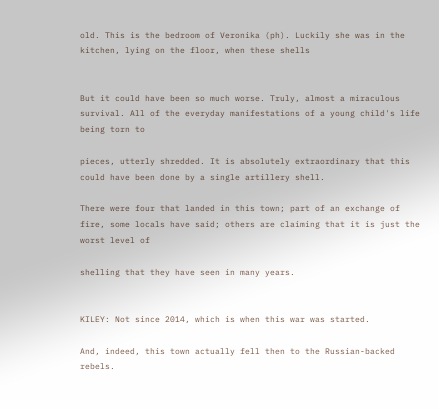old. This is the bedroom of Veronika (ph). Luckily she was in the kitchen, lying on the floor, when these shells


But it could have been so much worse. Truly, almost a miraculous survival. All of the everyday manifestations of a young child's life being torn to

pieces, utterly shredded. It is absolutely extraordinary that this could have been done by a single artillery shell.

There were four that landed in this town; part of an exchange of fire, some locals have said; others are claiming that it is just the worst level of

shelling that they have seen in many years.


KILEY: Not since 2014, which is when this war was started.

And, indeed, this town actually fell then to the Russian-backed rebels.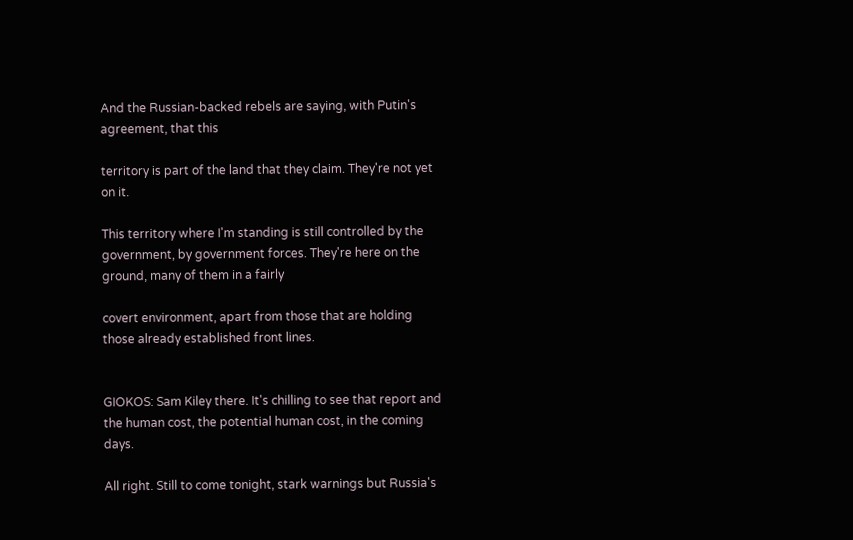And the Russian-backed rebels are saying, with Putin's agreement, that this

territory is part of the land that they claim. They're not yet on it.

This territory where I'm standing is still controlled by the government, by government forces. They're here on the ground, many of them in a fairly

covert environment, apart from those that are holding those already established front lines.


GIOKOS: Sam Kiley there. It's chilling to see that report and the human cost, the potential human cost, in the coming days.

All right. Still to come tonight, stark warnings but Russia's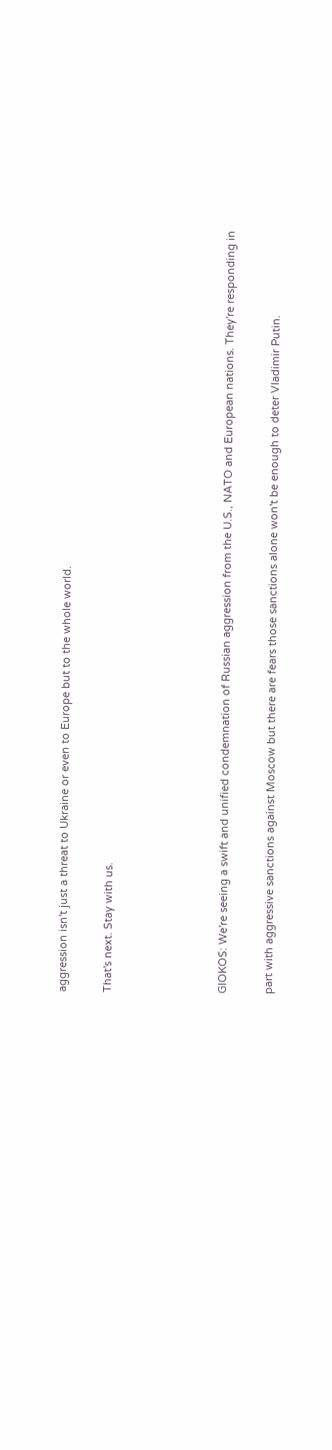aggression isn't just a threat to Ukraine or even to Europe but to the whole world.

That's next. Stay with us.




GIOKOS: We're seeing a swift and unified condemnation of Russian aggression from the U.S., NATO and European nations. They're responding in

part with aggressive sanctions against Moscow but there are fears those sanctions alone won't be enough to deter Vladimir Putin.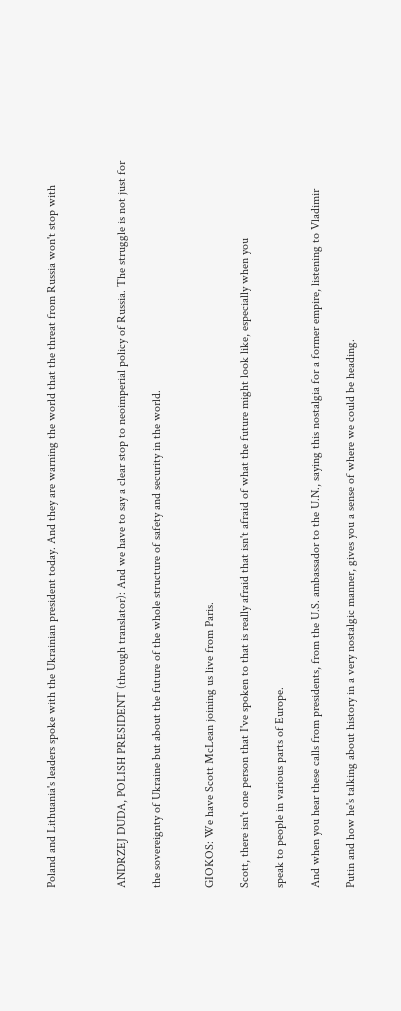Poland and Lithuania's leaders spoke with the Ukrainian president today. And they are warning the world that the threat from Russia won't stop with



ANDRZEJ DUDA, POLISH PRESIDENT (through translator): And we have to say a clear stop to neoimperial policy of Russia. The struggle is not just for

the sovereignty of Ukraine but about the future of the whole structure of safety and security in the world.


GIOKOS: We have Scott McLean joining us live from Paris.

Scott, there isn't one person that I've spoken to that is really afraid that isn't afraid of what the future might look like, especially when you

speak to people in various parts of Europe.

And when you hear these calls from presidents, from the U.S. ambassador to the U.N., saying this nostalgia for a former empire, listening to Vladimir

Putin and how he's talking about history in a very nostalgic manner, gives you a sense of where we could be heading.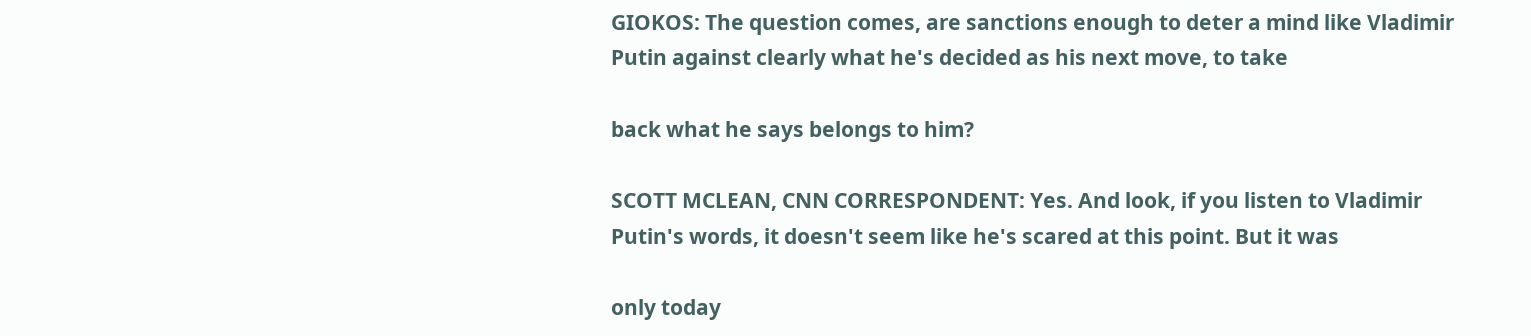GIOKOS: The question comes, are sanctions enough to deter a mind like Vladimir Putin against clearly what he's decided as his next move, to take

back what he says belongs to him?

SCOTT MCLEAN, CNN CORRESPONDENT: Yes. And look, if you listen to Vladimir Putin's words, it doesn't seem like he's scared at this point. But it was

only today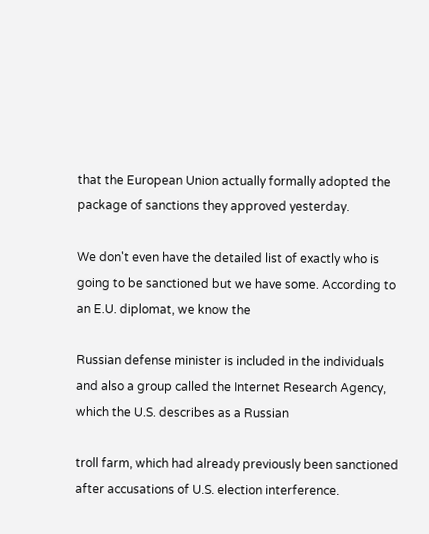that the European Union actually formally adopted the package of sanctions they approved yesterday.

We don't even have the detailed list of exactly who is going to be sanctioned but we have some. According to an E.U. diplomat, we know the

Russian defense minister is included in the individuals and also a group called the Internet Research Agency, which the U.S. describes as a Russian

troll farm, which had already previously been sanctioned after accusations of U.S. election interference.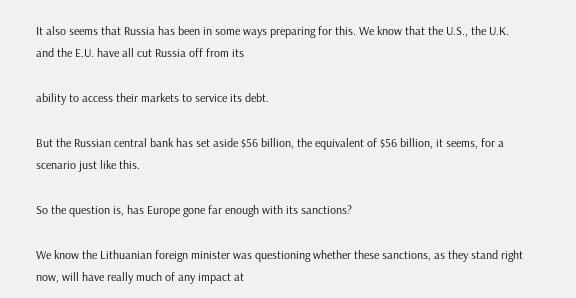It also seems that Russia has been in some ways preparing for this. We know that the U.S., the U.K. and the E.U. have all cut Russia off from its

ability to access their markets to service its debt.

But the Russian central bank has set aside $56 billion, the equivalent of $56 billion, it seems, for a scenario just like this.

So the question is, has Europe gone far enough with its sanctions?

We know the Lithuanian foreign minister was questioning whether these sanctions, as they stand right now, will have really much of any impact at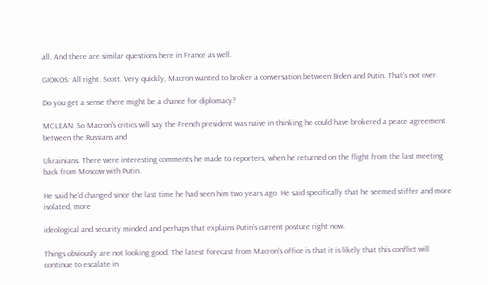all. And there are similar questions here in France as well.

GIOKOS: All right. Scott. Very quickly, Macron wanted to broker a conversation between Biden and Putin. That's not over.

Do you get a sense there might be a chance for diplomacy?

MCLEAN: So Macron's critics will say the French president was naive in thinking he could have brokered a peace agreement between the Russians and

Ukrainians. There were interesting comments he made to reporters, when he returned on the flight from the last meeting back from Moscow with Putin.

He said he'd changed since the last time he had seen him two years ago. He said specifically that he seemed stiffer and more isolated, more

ideological and security minded and perhaps that explains Putin's current posture right now.

Things obviously are not looking good. The latest forecast from Macron's office is that it is likely that this conflict will continue to escalate in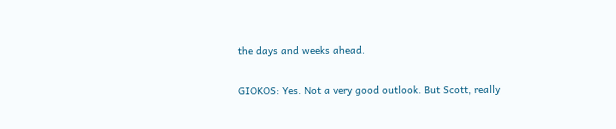the days and weeks ahead.

GIOKOS: Yes. Not a very good outlook. But Scott, really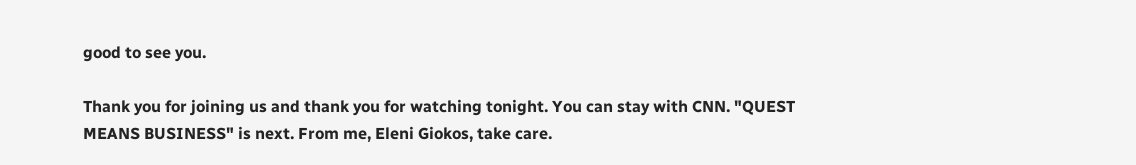good to see you.

Thank you for joining us and thank you for watching tonight. You can stay with CNN. "QUEST MEANS BUSINESS" is next. From me, Eleni Giokos, take care.